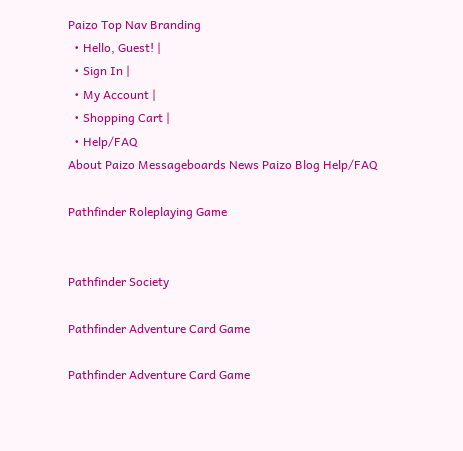Paizo Top Nav Branding
  • Hello, Guest! |
  • Sign In |
  • My Account |
  • Shopping Cart |
  • Help/FAQ
About Paizo Messageboards News Paizo Blog Help/FAQ

Pathfinder Roleplaying Game


Pathfinder Society

Pathfinder Adventure Card Game

Pathfinder Adventure Card Game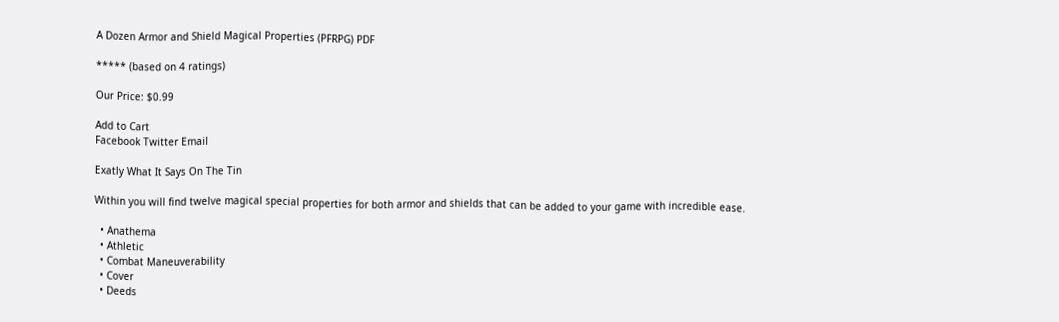A Dozen Armor and Shield Magical Properties (PFRPG) PDF

***** (based on 4 ratings)

Our Price: $0.99

Add to Cart
Facebook Twitter Email

Exatly What It Says On The Tin

Within you will find twelve magical special properties for both armor and shields that can be added to your game with incredible ease.

  • Anathema
  • Athletic
  • Combat Maneuverability
  • Cover
  • Deeds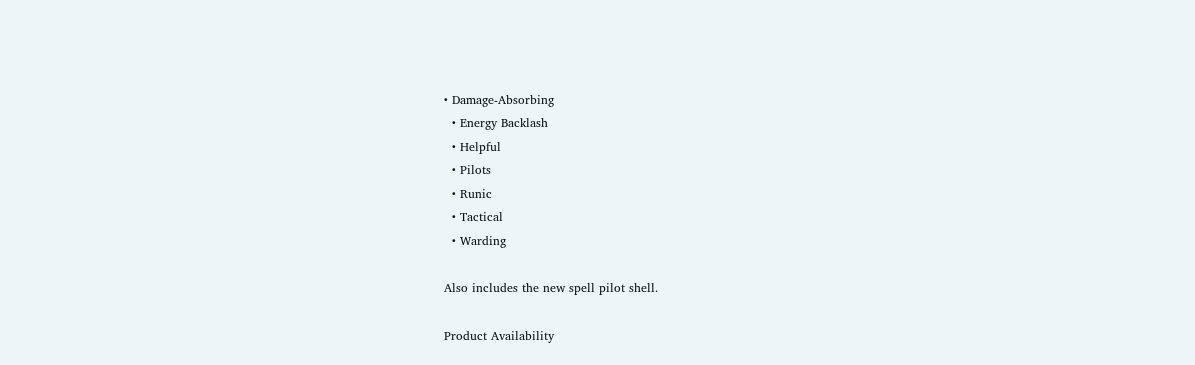• Damage-Absorbing
  • Energy Backlash
  • Helpful
  • Pilots
  • Runic
  • Tactical
  • Warding

Also includes the new spell pilot shell.

Product Availability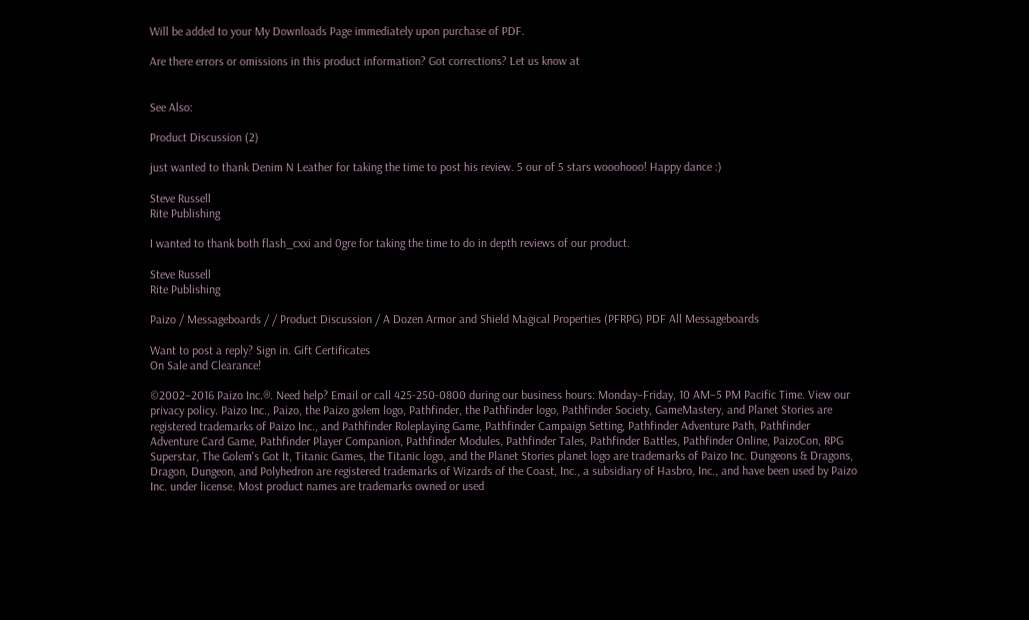Will be added to your My Downloads Page immediately upon purchase of PDF.

Are there errors or omissions in this product information? Got corrections? Let us know at


See Also:

Product Discussion (2)

just wanted to thank Denim N Leather for taking the time to post his review. 5 our of 5 stars wooohooo! Happy dance :)

Steve Russell
Rite Publishing

I wanted to thank both flash_cxxi and 0gre for taking the time to do in depth reviews of our product.

Steve Russell
Rite Publishing

Paizo / Messageboards / / Product Discussion / A Dozen Armor and Shield Magical Properties (PFRPG) PDF All Messageboards

Want to post a reply? Sign in. Gift Certificates
On Sale and Clearance!

©2002–2016 Paizo Inc.®. Need help? Email or call 425-250-0800 during our business hours: Monday–Friday, 10 AM–5 PM Pacific Time. View our privacy policy. Paizo Inc., Paizo, the Paizo golem logo, Pathfinder, the Pathfinder logo, Pathfinder Society, GameMastery, and Planet Stories are registered trademarks of Paizo Inc., and Pathfinder Roleplaying Game, Pathfinder Campaign Setting, Pathfinder Adventure Path, Pathfinder Adventure Card Game, Pathfinder Player Companion, Pathfinder Modules, Pathfinder Tales, Pathfinder Battles, Pathfinder Online, PaizoCon, RPG Superstar, The Golem's Got It, Titanic Games, the Titanic logo, and the Planet Stories planet logo are trademarks of Paizo Inc. Dungeons & Dragons, Dragon, Dungeon, and Polyhedron are registered trademarks of Wizards of the Coast, Inc., a subsidiary of Hasbro, Inc., and have been used by Paizo Inc. under license. Most product names are trademarks owned or used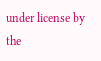under license by the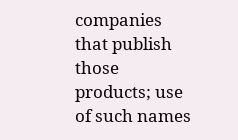companies that publish those products; use of such names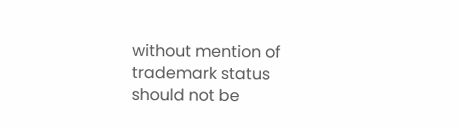without mention of trademark status should not be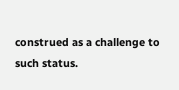construed as a challenge to such status.